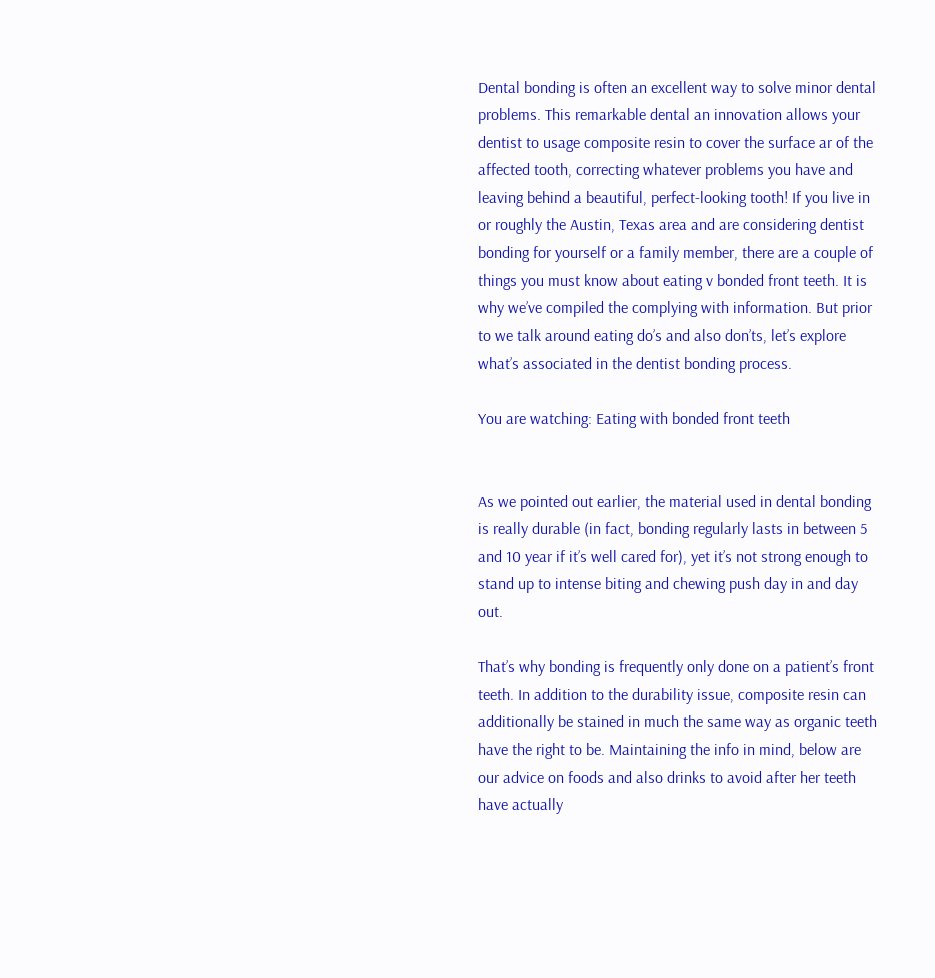Dental bonding is often an excellent way to solve minor dental problems. This remarkable dental an innovation allows your dentist to usage composite resin to cover the surface ar of the affected tooth, correcting whatever problems you have and leaving behind a beautiful, perfect-looking tooth! If you live in or roughly the Austin, Texas area and are considering dentist bonding for yourself or a family member, there are a couple of things you must know about eating v bonded front teeth. It is why we’ve compiled the complying with information. But prior to we talk around eating do’s and also don’ts, let’s explore what’s associated in the dentist bonding process.

You are watching: Eating with bonded front teeth


As we pointed out earlier, the material used in dental bonding is really durable (in fact, bonding regularly lasts in between 5 and 10 year if it’s well cared for), yet it’s not strong enough to stand up to intense biting and chewing push day in and day out.

That’s why bonding is frequently only done on a patient’s front teeth. In addition to the durability issue, composite resin can additionally be stained in much the same way as organic teeth have the right to be. Maintaining the info in mind, below are our advice on foods and also drinks to avoid after her teeth have actually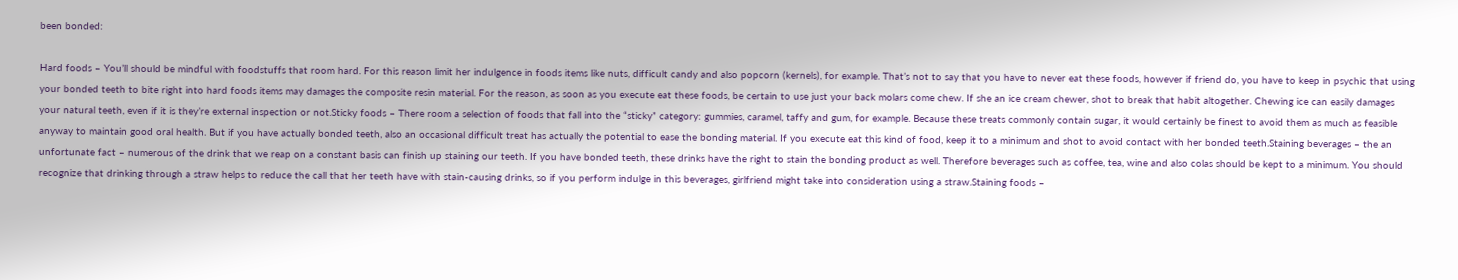been bonded:

Hard foods – You’ll should be mindful with foodstuffs that room hard. For this reason limit her indulgence in foods items like nuts, difficult candy and also popcorn (kernels), for example. That’s not to say that you have to never eat these foods, however if friend do, you have to keep in psychic that using your bonded teeth to bite right into hard foods items may damages the composite resin material. For the reason, as soon as you execute eat these foods, be certain to use just your back molars come chew. If she an ice cream chewer, shot to break that habit altogether. Chewing ice can easily damages your natural teeth, even if it is they’re external inspection or not.Sticky foods – There room a selection of foods that fall into the “sticky” category: gummies, caramel, taffy and gum, for example. Because these treats commonly contain sugar, it would certainly be finest to avoid them as much as feasible anyway to maintain good oral health. But if you have actually bonded teeth, also an occasional difficult treat has actually the potential to ease the bonding material. If you execute eat this kind of food, keep it to a minimum and shot to avoid contact with her bonded teeth.Staining beverages – the an unfortunate fact – numerous of the drink that we reap on a constant basis can finish up staining our teeth. If you have bonded teeth, these drinks have the right to stain the bonding product as well. Therefore beverages such as coffee, tea, wine and also colas should be kept to a minimum. You should recognize that drinking through a straw helps to reduce the call that her teeth have with stain-causing drinks, so if you perform indulge in this beverages, girlfriend might take into consideration using a straw.Staining foods –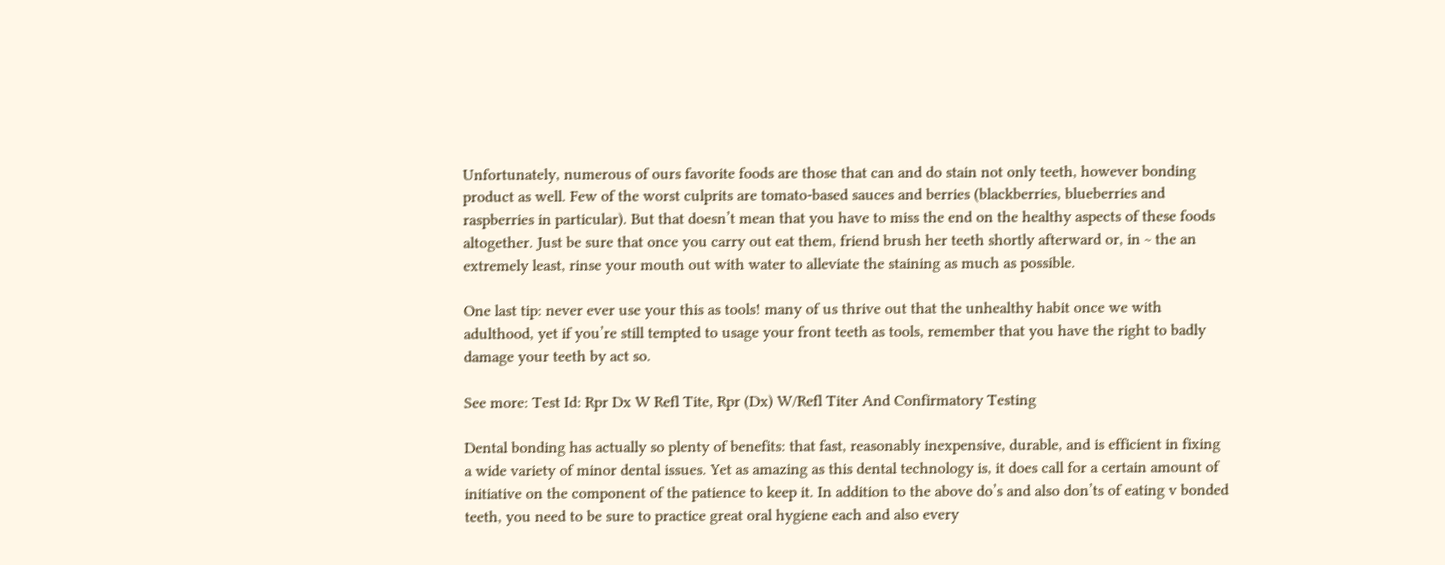Unfortunately, numerous of ours favorite foods are those that can and do stain not only teeth, however bonding product as well. Few of the worst culprits are tomato-based sauces and berries (blackberries, blueberries and raspberries in particular). But that doesn’t mean that you have to miss the end on the healthy aspects of these foods altogether. Just be sure that once you carry out eat them, friend brush her teeth shortly afterward or, in ~ the an extremely least, rinse your mouth out with water to alleviate the staining as much as possible.

One last tip: never ever use your this as tools! many of us thrive out that the unhealthy habit once we with adulthood, yet if you’re still tempted to usage your front teeth as tools, remember that you have the right to badly damage your teeth by act so.

See more: Test Id: Rpr Dx W Refl Tite, Rpr (Dx) W/Refl Titer And Confirmatory Testing

Dental bonding has actually so plenty of benefits: that fast, reasonably inexpensive, durable, and is efficient in fixing a wide variety of minor dental issues. Yet as amazing as this dental technology is, it does call for a certain amount of initiative on the component of the patience to keep it. In addition to the above do’s and also don’ts of eating v bonded teeth, you need to be sure to practice great oral hygiene each and also every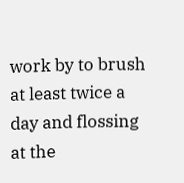work by to brush at least twice a day and flossing at the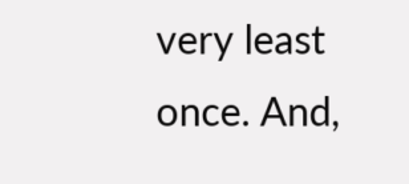very least once. And,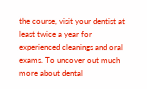the course, visit your dentist at least twice a year for experienced cleanings and oral exams. To uncover out much more about dental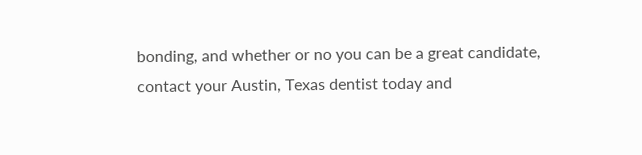bonding, and whether or no you can be a great candidate, contact your Austin, Texas dentist today and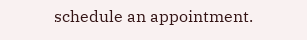schedule an appointment.